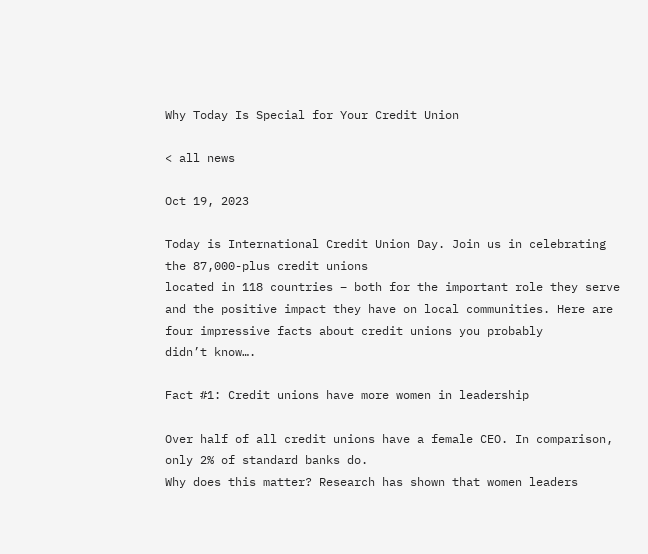Why Today Is Special for Your Credit Union

< all news

Oct 19, 2023

Today is International Credit Union Day. Join us in celebrating the 87,000-plus credit unions
located in 118 countries – both for the important role they serve and the positive impact they have on local communities. Here are four impressive facts about credit unions you probably
didn’t know….

Fact #1: Credit unions have more women in leadership

Over half of all credit unions have a female CEO. In comparison, only 2% of standard banks do.
Why does this matter? Research has shown that women leaders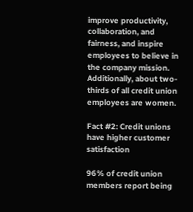improve productivity,
collaboration, and fairness, and inspire employees to believe in the company mission.
Additionally, about two-thirds of all credit union employees are women.

Fact #2: Credit unions have higher customer satisfaction

96% of credit union members report being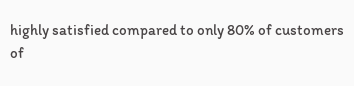highly satisfied compared to only 80% of customers
of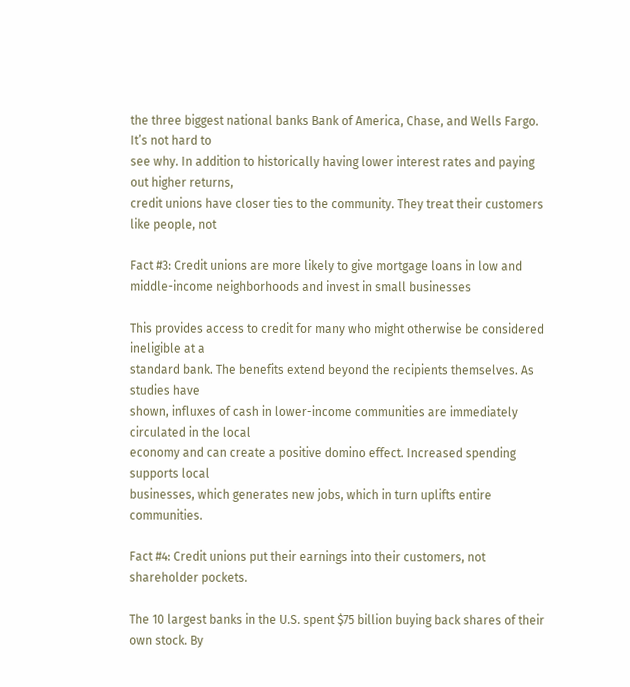the three biggest national banks Bank of America, Chase, and Wells Fargo. It’s not hard to
see why. In addition to historically having lower interest rates and paying out higher returns,
credit unions have closer ties to the community. They treat their customers like people, not

Fact #3: Credit unions are more likely to give mortgage loans in low and middle-income neighborhoods and invest in small businesses

This provides access to credit for many who might otherwise be considered ineligible at a
standard bank. The benefits extend beyond the recipients themselves. As studies have
shown, influxes of cash in lower-income communities are immediately circulated in the local
economy and can create a positive domino effect. Increased spending supports local
businesses, which generates new jobs, which in turn uplifts entire communities.

Fact #4: Credit unions put their earnings into their customers, not shareholder pockets.

The 10 largest banks in the U.S. spent $75 billion buying back shares of their own stock. By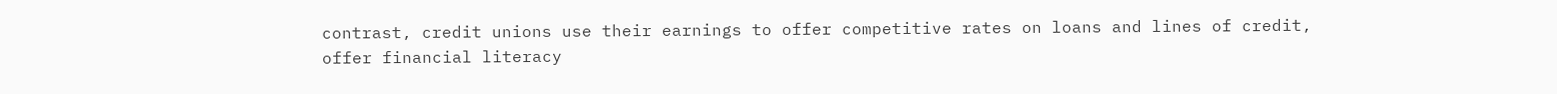contrast, credit unions use their earnings to offer competitive rates on loans and lines of credit,
offer financial literacy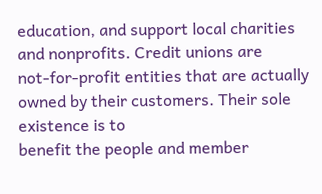education, and support local charities and nonprofits. Credit unions are
not-for-profit entities that are actually owned by their customers. Their sole existence is to
benefit the people and member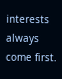interests always come first.